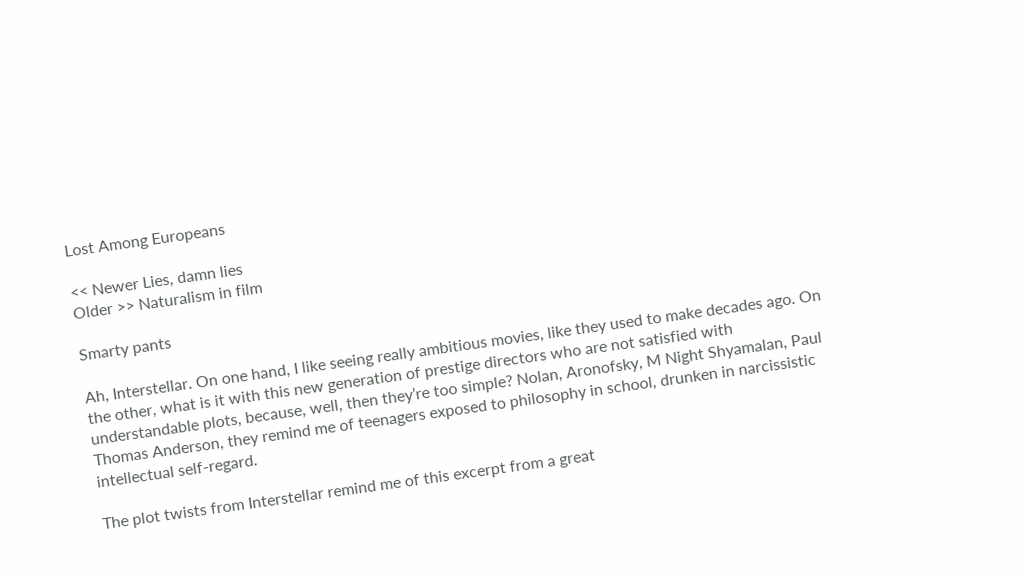Lost Among Europeans

<< Newer Lies, damn lies
Older >> Naturalism in film

Smarty pants

Ah, Interstellar. On one hand, I like seeing really ambitious movies, like they used to make decades ago. On the other, what is it with this new generation of prestige directors who are not satisfied with understandable plots, because, well, then they’re too simple? Nolan, Aronofsky, M Night Shyamalan, Paul Thomas Anderson, they remind me of teenagers exposed to philosophy in school, drunken in narcissistic intellectual self-regard.

The plot twists from Interstellar remind me of this excerpt from a great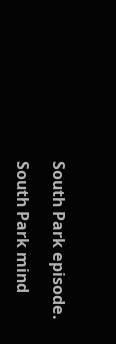South Park episode.

South Park mind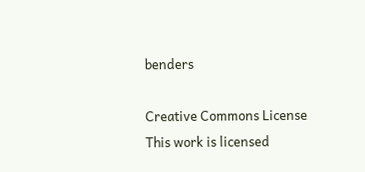benders

Creative Commons License
This work is licensed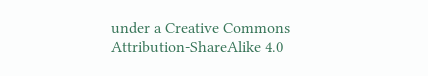under a Creative Commons Attribution-ShareAlike 4.0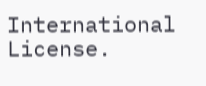International License.